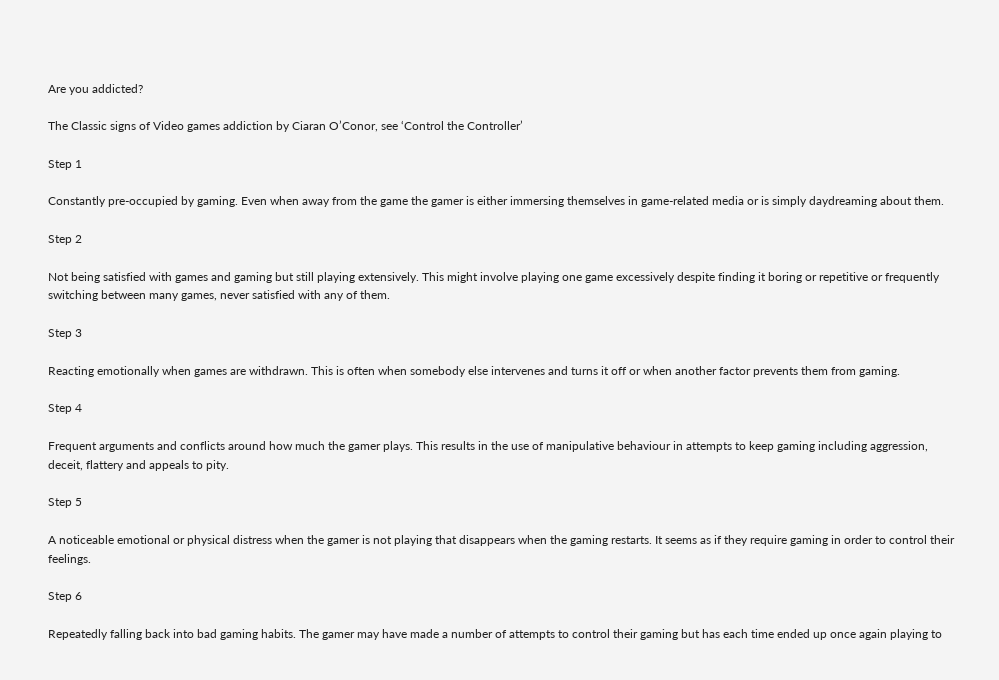Are you addicted?

The Classic signs of Video games addiction by Ciaran O’Conor, see ‘Control the Controller’

Step 1

Constantly pre-occupied by gaming. Even when away from the game the gamer is either immersing themselves in game-related media or is simply daydreaming about them.

Step 2

Not being satisfied with games and gaming but still playing extensively. This might involve playing one game excessively despite finding it boring or repetitive or frequently switching between many games, never satisfied with any of them.

Step 3

Reacting emotionally when games are withdrawn. This is often when somebody else intervenes and turns it off or when another factor prevents them from gaming.

Step 4

Frequent arguments and conflicts around how much the gamer plays. This results in the use of manipulative behaviour in attempts to keep gaming including aggression, deceit, flattery and appeals to pity.

Step 5

A noticeable emotional or physical distress when the gamer is not playing that disappears when the gaming restarts. It seems as if they require gaming in order to control their feelings.

Step 6

Repeatedly falling back into bad gaming habits. The gamer may have made a number of attempts to control their gaming but has each time ended up once again playing to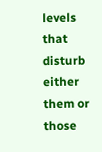levels that disturb either them or those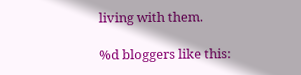living with them.

%d bloggers like this: